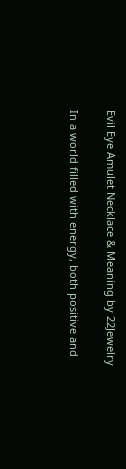Evil Eye Amulet Necklace & Meaning by 22Jewelry

In a world filled with energy, both positive and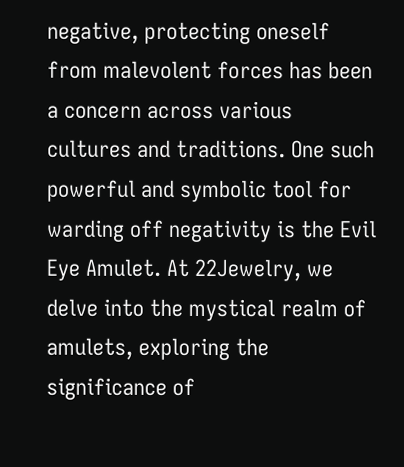negative, protecting oneself from malevolent forces has been a concern across various cultures and traditions. One such powerful and symbolic tool for warding off negativity is the Evil Eye Amulet. At 22Jewelry, we delve into the mystical realm of amulets, exploring the significance of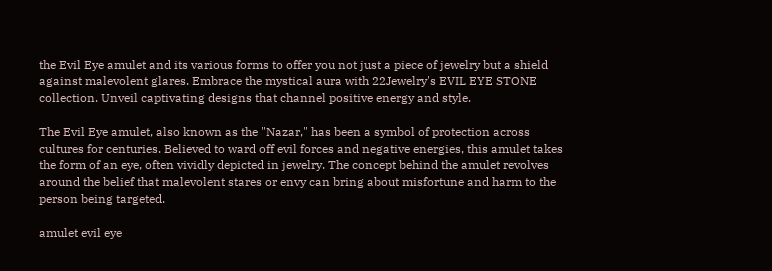the Evil Eye amulet and its various forms to offer you not just a piece of jewelry but a shield against malevolent glares. Embrace the mystical aura with 22Jewelry's EVIL EYE STONE collection. Unveil captivating designs that channel positive energy and style.

The Evil Eye amulet, also known as the "Nazar," has been a symbol of protection across cultures for centuries. Believed to ward off evil forces and negative energies, this amulet takes the form of an eye, often vividly depicted in jewelry. The concept behind the amulet revolves around the belief that malevolent stares or envy can bring about misfortune and harm to the person being targeted.

amulet evil eye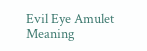Evil Eye Amulet Meaning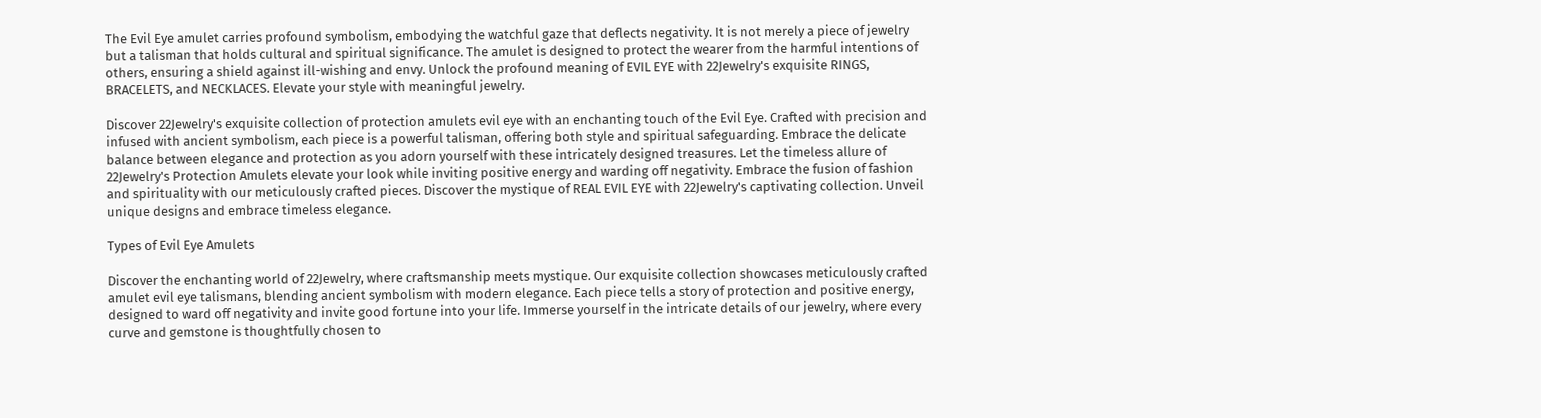The Evil Eye amulet carries profound symbolism, embodying the watchful gaze that deflects negativity. It is not merely a piece of jewelry but a talisman that holds cultural and spiritual significance. The amulet is designed to protect the wearer from the harmful intentions of others, ensuring a shield against ill-wishing and envy. Unlock the profound meaning of EVIL EYE with 22Jewelry's exquisite RINGS, BRACELETS, and NECKLACES. Elevate your style with meaningful jewelry.

Discover 22Jewelry's exquisite collection of protection amulets evil eye with an enchanting touch of the Evil Eye. Crafted with precision and infused with ancient symbolism, each piece is a powerful talisman, offering both style and spiritual safeguarding. Embrace the delicate balance between elegance and protection as you adorn yourself with these intricately designed treasures. Let the timeless allure of 22Jewelry's Protection Amulets elevate your look while inviting positive energy and warding off negativity. Embrace the fusion of fashion and spirituality with our meticulously crafted pieces. Discover the mystique of REAL EVIL EYE with 22Jewelry's captivating collection. Unveil unique designs and embrace timeless elegance.

Types of Evil Eye Amulets

Discover the enchanting world of 22Jewelry, where craftsmanship meets mystique. Our exquisite collection showcases meticulously crafted amulet evil eye talismans, blending ancient symbolism with modern elegance. Each piece tells a story of protection and positive energy, designed to ward off negativity and invite good fortune into your life. Immerse yourself in the intricate details of our jewelry, where every curve and gemstone is thoughtfully chosen to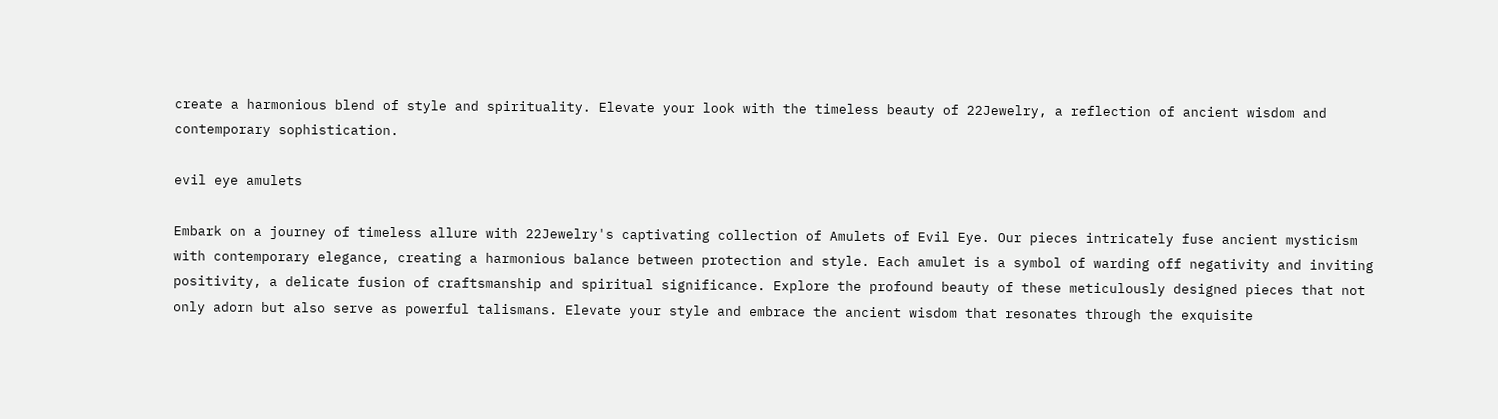create a harmonious blend of style and spirituality. Elevate your look with the timeless beauty of 22Jewelry, a reflection of ancient wisdom and contemporary sophistication.

evil eye amulets

Embark on a journey of timeless allure with 22Jewelry's captivating collection of Amulets of Evil Eye. Our pieces intricately fuse ancient mysticism with contemporary elegance, creating a harmonious balance between protection and style. Each amulet is a symbol of warding off negativity and inviting positivity, a delicate fusion of craftsmanship and spiritual significance. Explore the profound beauty of these meticulously designed pieces that not only adorn but also serve as powerful talismans. Elevate your style and embrace the ancient wisdom that resonates through the exquisite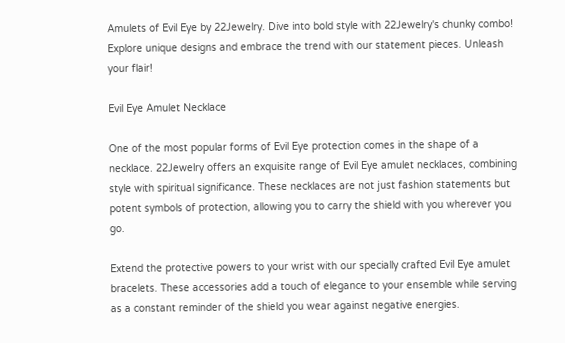Amulets of Evil Eye by 22Jewelry. Dive into bold style with 22Jewelry's chunky combo! Explore unique designs and embrace the trend with our statement pieces. Unleash your flair!

Evil Eye Amulet Necklace

One of the most popular forms of Evil Eye protection comes in the shape of a necklace. 22Jewelry offers an exquisite range of Evil Eye amulet necklaces, combining style with spiritual significance. These necklaces are not just fashion statements but potent symbols of protection, allowing you to carry the shield with you wherever you go.

Extend the protective powers to your wrist with our specially crafted Evil Eye amulet bracelets. These accessories add a touch of elegance to your ensemble while serving as a constant reminder of the shield you wear against negative energies.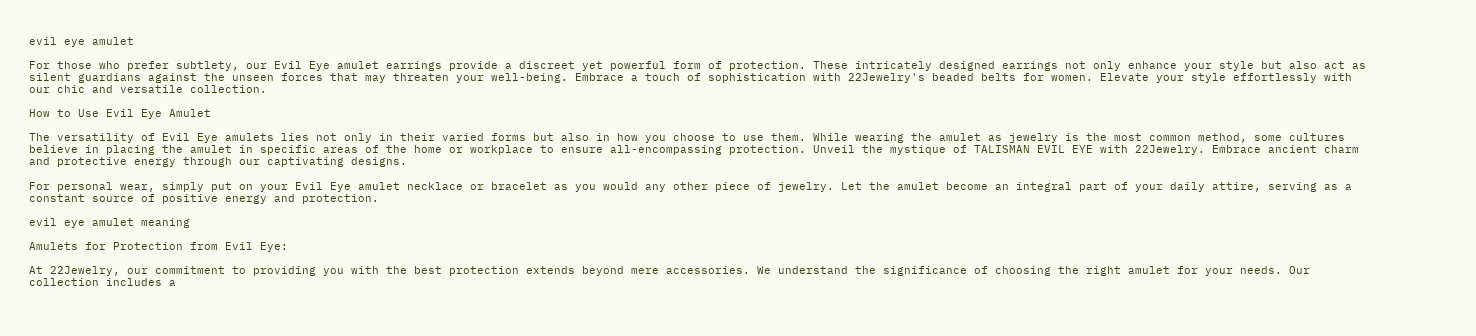evil eye amulet

For those who prefer subtlety, our Evil Eye amulet earrings provide a discreet yet powerful form of protection. These intricately designed earrings not only enhance your style but also act as silent guardians against the unseen forces that may threaten your well-being. Embrace a touch of sophistication with 22Jewelry's beaded belts for women. Elevate your style effortlessly with our chic and versatile collection.

How to Use Evil Eye Amulet

The versatility of Evil Eye amulets lies not only in their varied forms but also in how you choose to use them. While wearing the amulet as jewelry is the most common method, some cultures believe in placing the amulet in specific areas of the home or workplace to ensure all-encompassing protection. Unveil the mystique of TALISMAN EVIL EYE with 22Jewelry. Embrace ancient charm and protective energy through our captivating designs.

For personal wear, simply put on your Evil Eye amulet necklace or bracelet as you would any other piece of jewelry. Let the amulet become an integral part of your daily attire, serving as a constant source of positive energy and protection.

evil eye amulet meaning

Amulets for Protection from Evil Eye:

At 22Jewelry, our commitment to providing you with the best protection extends beyond mere accessories. We understand the significance of choosing the right amulet for your needs. Our collection includes a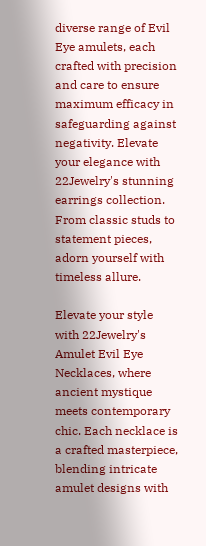diverse range of Evil Eye amulets, each crafted with precision and care to ensure maximum efficacy in safeguarding against negativity. Elevate your elegance with 22Jewelry's stunning earrings collection. From classic studs to statement pieces, adorn yourself with timeless allure.

Elevate your style with 22Jewelry's Amulet Evil Eye Necklaces, where ancient mystique meets contemporary chic. Each necklace is a crafted masterpiece, blending intricate amulet designs with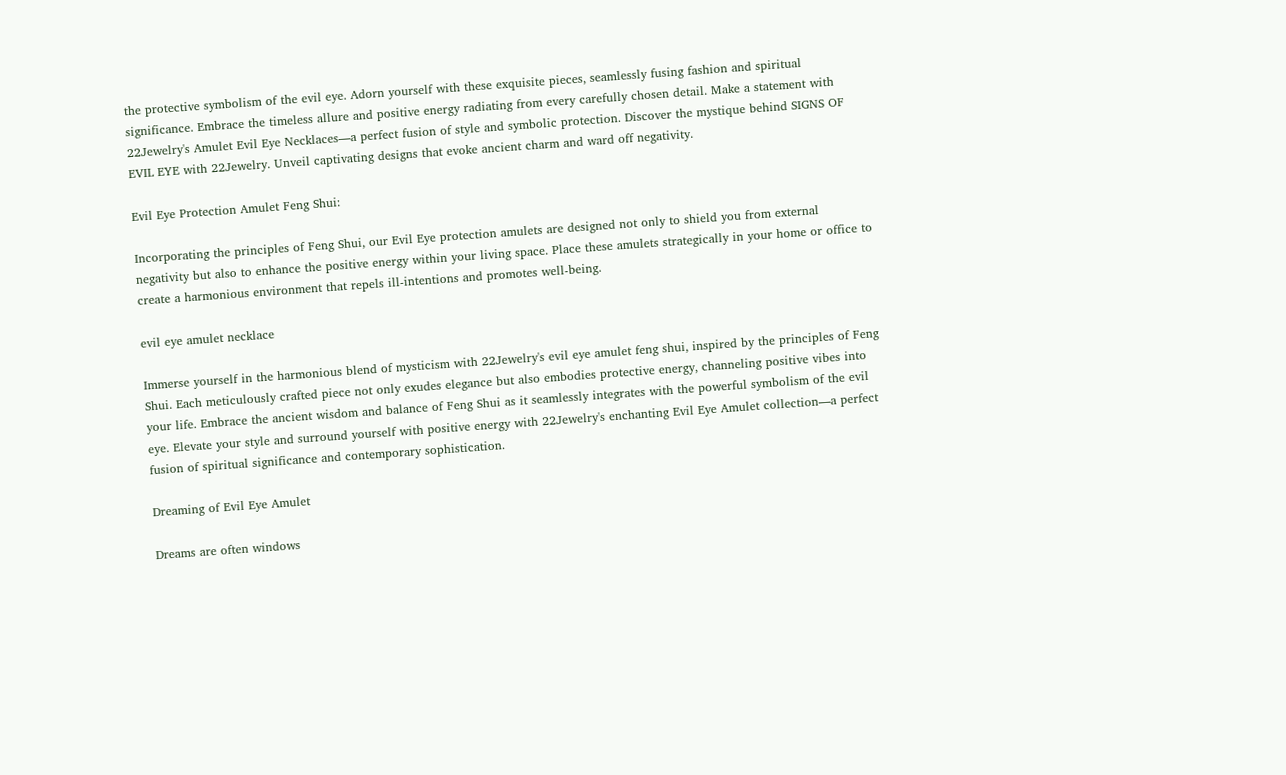the protective symbolism of the evil eye. Adorn yourself with these exquisite pieces, seamlessly fusing fashion and spiritual significance. Embrace the timeless allure and positive energy radiating from every carefully chosen detail. Make a statement with 22Jewelry's Amulet Evil Eye Necklaces—a perfect fusion of style and symbolic protection. Discover the mystique behind SIGNS OF EVIL EYE with 22Jewelry. Unveil captivating designs that evoke ancient charm and ward off negativity.

Evil Eye Protection Amulet Feng Shui:

Incorporating the principles of Feng Shui, our Evil Eye protection amulets are designed not only to shield you from external negativity but also to enhance the positive energy within your living space. Place these amulets strategically in your home or office to create a harmonious environment that repels ill-intentions and promotes well-being.

evil eye amulet necklace

Immerse yourself in the harmonious blend of mysticism with 22Jewelry's evil eye amulet feng shui, inspired by the principles of Feng Shui. Each meticulously crafted piece not only exudes elegance but also embodies protective energy, channeling positive vibes into your life. Embrace the ancient wisdom and balance of Feng Shui as it seamlessly integrates with the powerful symbolism of the evil eye. Elevate your style and surround yourself with positive energy with 22Jewelry's enchanting Evil Eye Amulet collection—a perfect fusion of spiritual significance and contemporary sophistication.

Dreaming of Evil Eye Amulet

Dreams are often windows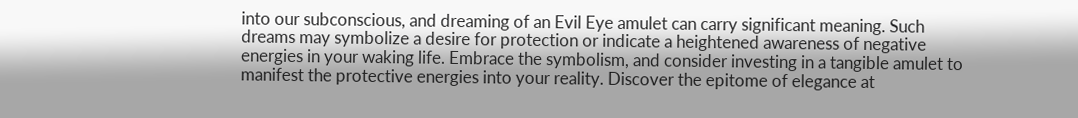into our subconscious, and dreaming of an Evil Eye amulet can carry significant meaning. Such dreams may symbolize a desire for protection or indicate a heightened awareness of negative energies in your waking life. Embrace the symbolism, and consider investing in a tangible amulet to manifest the protective energies into your reality. Discover the epitome of elegance at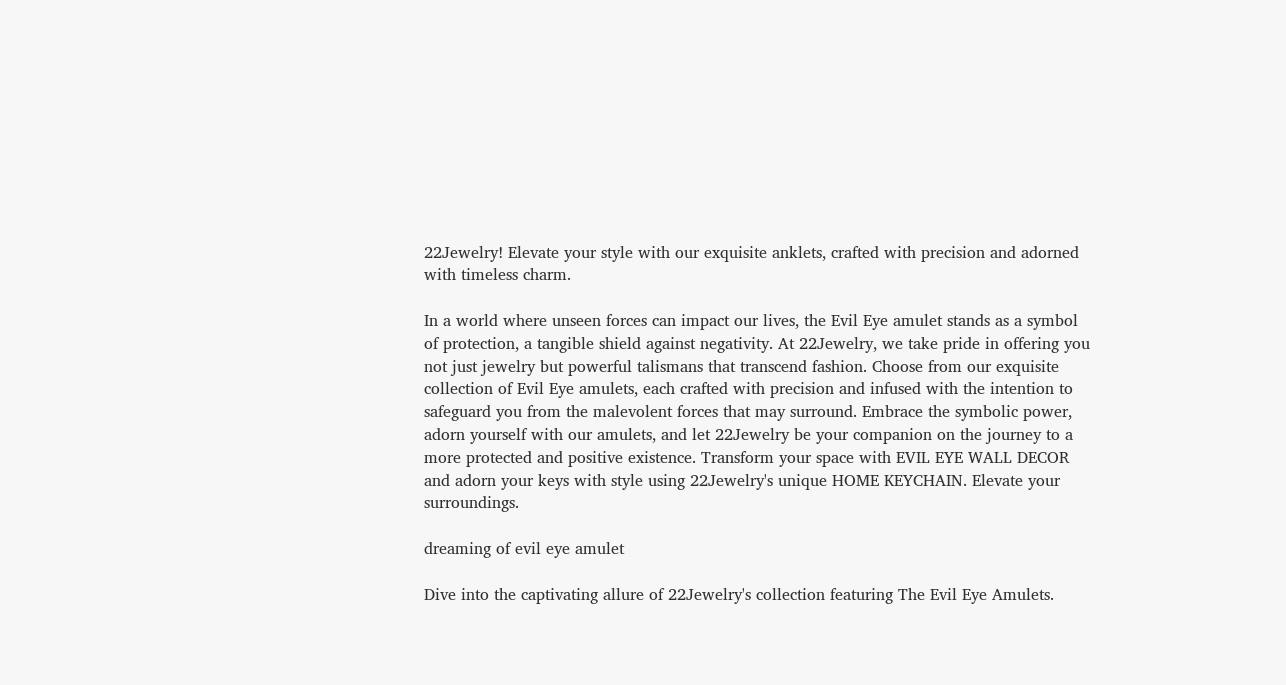22Jewelry! Elevate your style with our exquisite anklets, crafted with precision and adorned with timeless charm.

In a world where unseen forces can impact our lives, the Evil Eye amulet stands as a symbol of protection, a tangible shield against negativity. At 22Jewelry, we take pride in offering you not just jewelry but powerful talismans that transcend fashion. Choose from our exquisite collection of Evil Eye amulets, each crafted with precision and infused with the intention to safeguard you from the malevolent forces that may surround. Embrace the symbolic power, adorn yourself with our amulets, and let 22Jewelry be your companion on the journey to a more protected and positive existence. Transform your space with EVIL EYE WALL DECOR and adorn your keys with style using 22Jewelry's unique HOME KEYCHAIN. Elevate your surroundings.

dreaming of evil eye amulet

Dive into the captivating allure of 22Jewelry's collection featuring The Evil Eye Amulets.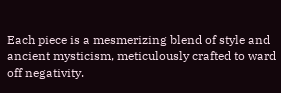Each piece is a mesmerizing blend of style and ancient mysticism, meticulously crafted to ward off negativity.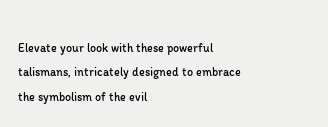Elevate your look with these powerful talismans, intricately designed to embrace the symbolism of the evil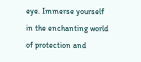eye. Immerse yourself in the enchanting world of protection and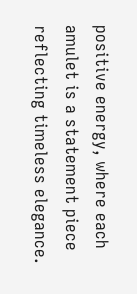positive energy, where each amulet is a statement piece reflecting timeless elegance.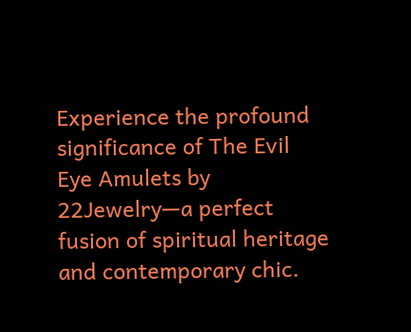Experience the profound significance of The Evil Eye Amulets by 22Jewelry—a perfect fusion of spiritual heritage and contemporary chic.